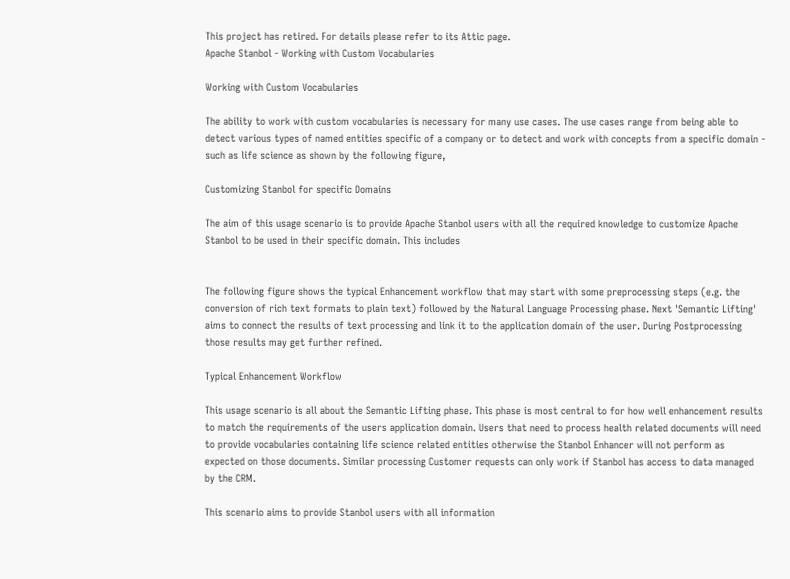This project has retired. For details please refer to its Attic page.
Apache Stanbol - Working with Custom Vocabularies

Working with Custom Vocabularies

The ability to work with custom vocabularies is necessary for many use cases. The use cases range from being able to detect various types of named entities specific of a company or to detect and work with concepts from a specific domain - such as life science as shown by the following figure,

Customizing Stanbol for specific Domains

The aim of this usage scenario is to provide Apache Stanbol users with all the required knowledge to customize Apache Stanbol to be used in their specific domain. This includes


The following figure shows the typical Enhancement workflow that may start with some preprocessing steps (e.g. the conversion of rich text formats to plain text) followed by the Natural Language Processing phase. Next 'Semantic Lifting' aims to connect the results of text processing and link it to the application domain of the user. During Postprocessing those results may get further refined.

Typical Enhancement Workflow

This usage scenario is all about the Semantic Lifting phase. This phase is most central to for how well enhancement results to match the requirements of the users application domain. Users that need to process health related documents will need to provide vocabularies containing life science related entities otherwise the Stanbol Enhancer will not perform as expected on those documents. Similar processing Customer requests can only work if Stanbol has access to data managed by the CRM.

This scenario aims to provide Stanbol users with all information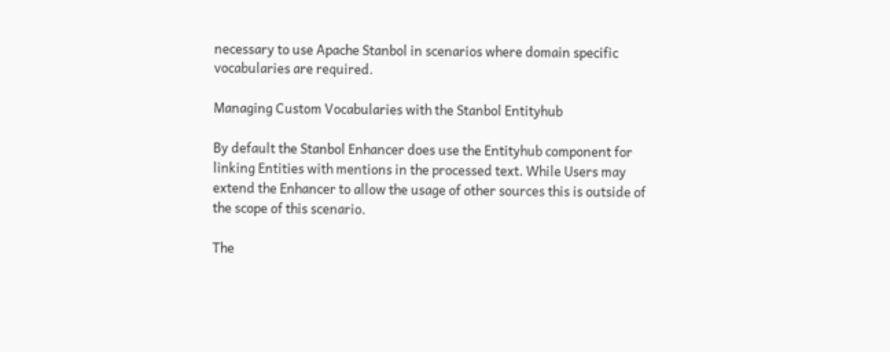necessary to use Apache Stanbol in scenarios where domain specific vocabularies are required.

Managing Custom Vocabularies with the Stanbol Entityhub

By default the Stanbol Enhancer does use the Entityhub component for linking Entities with mentions in the processed text. While Users may extend the Enhancer to allow the usage of other sources this is outside of the scope of this scenario.

The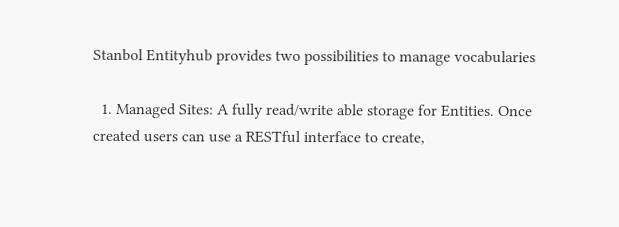Stanbol Entityhub provides two possibilities to manage vocabularies

  1. Managed Sites: A fully read/write able storage for Entities. Once created users can use a RESTful interface to create,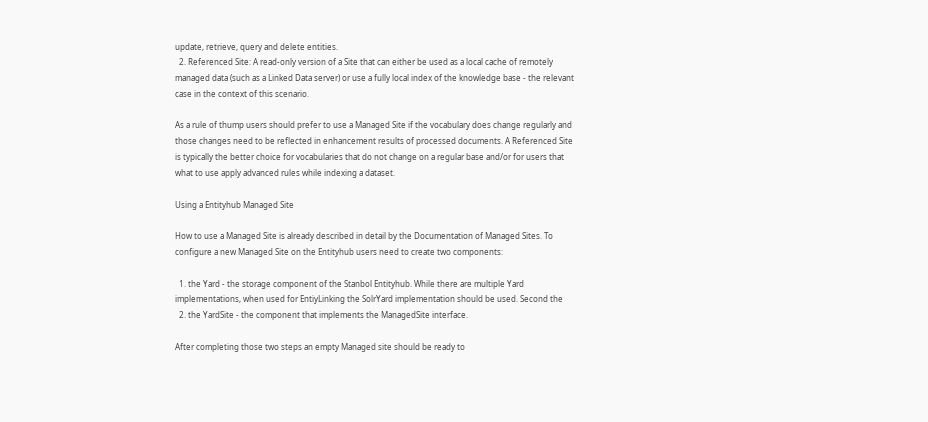update, retrieve, query and delete entities.
  2. Referenced Site: A read-only version of a Site that can either be used as a local cache of remotely managed data (such as a Linked Data server) or use a fully local index of the knowledge base - the relevant case in the context of this scenario.

As a rule of thump users should prefer to use a Managed Site if the vocabulary does change regularly and those changes need to be reflected in enhancement results of processed documents. A Referenced Site is typically the better choice for vocabularies that do not change on a regular base and/or for users that what to use apply advanced rules while indexing a dataset.

Using a Entityhub Managed Site

How to use a Managed Site is already described in detail by the Documentation of Managed Sites. To configure a new Managed Site on the Entityhub users need to create two components:

  1. the Yard - the storage component of the Stanbol Entityhub. While there are multiple Yard implementations, when used for EntiyLinking the SolrYard implementation should be used. Second the
  2. the YardSite - the component that implements the ManagedSite interface.

After completing those two steps an empty Managed site should be ready to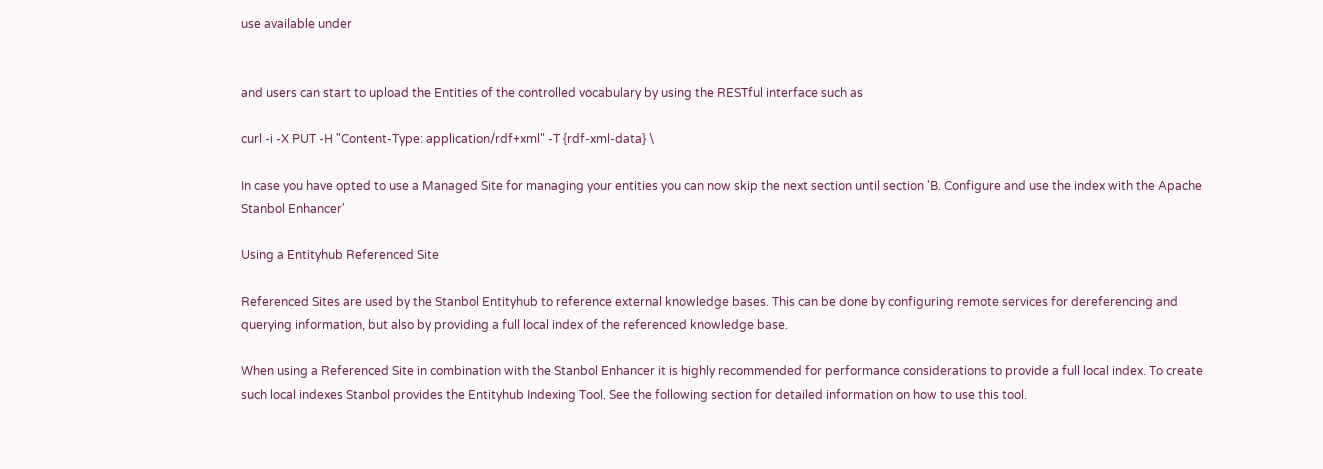use available under


and users can start to upload the Entities of the controlled vocabulary by using the RESTful interface such as

curl -i -X PUT -H "Content-Type: application/rdf+xml" -T {rdf-xml-data} \

In case you have opted to use a Managed Site for managing your entities you can now skip the next section until section 'B. Configure and use the index with the Apache Stanbol Enhancer'

Using a Entityhub Referenced Site

Referenced Sites are used by the Stanbol Entityhub to reference external knowledge bases. This can be done by configuring remote services for dereferencing and querying information, but also by providing a full local index of the referenced knowledge base.

When using a Referenced Site in combination with the Stanbol Enhancer it is highly recommended for performance considerations to provide a full local index. To create such local indexes Stanbol provides the Entityhub Indexing Tool. See the following section for detailed information on how to use this tool.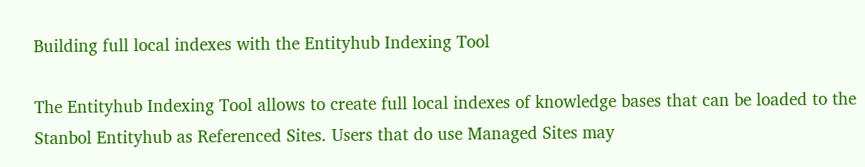Building full local indexes with the Entityhub Indexing Tool

The Entityhub Indexing Tool allows to create full local indexes of knowledge bases that can be loaded to the Stanbol Entityhub as Referenced Sites. Users that do use Managed Sites may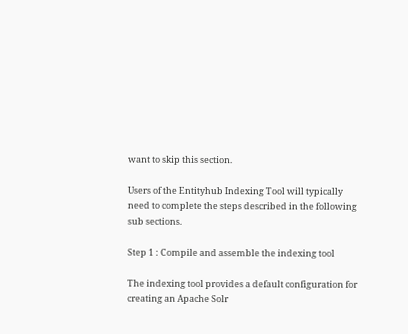want to skip this section.

Users of the Entityhub Indexing Tool will typically need to complete the steps described in the following sub sections.

Step 1 : Compile and assemble the indexing tool

The indexing tool provides a default configuration for creating an Apache Solr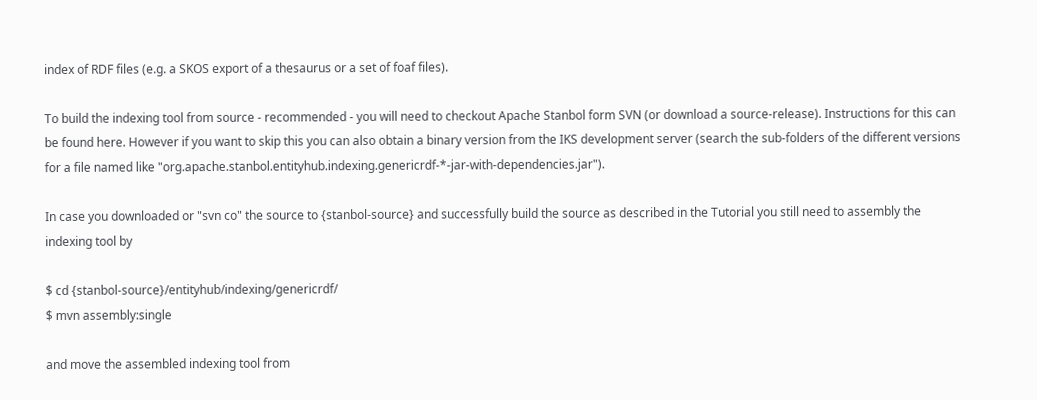index of RDF files (e.g. a SKOS export of a thesaurus or a set of foaf files).

To build the indexing tool from source - recommended - you will need to checkout Apache Stanbol form SVN (or download a source-release). Instructions for this can be found here. However if you want to skip this you can also obtain a binary version from the IKS development server (search the sub-folders of the different versions for a file named like "org.apache.stanbol.entityhub.indexing.genericrdf-*-jar-with-dependencies.jar").

In case you downloaded or "svn co" the source to {stanbol-source} and successfully build the source as described in the Tutorial you still need to assembly the indexing tool by

$ cd {stanbol-source}/entityhub/indexing/genericrdf/
$ mvn assembly:single

and move the assembled indexing tool from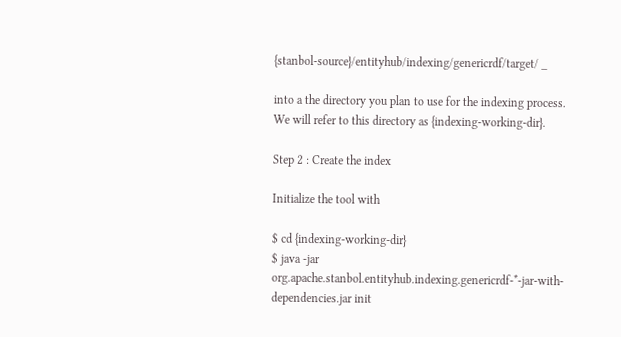{stanbol-source}/entityhub/indexing/genericrdf/target/ _

into a the directory you plan to use for the indexing process. We will refer to this directory as {indexing-working-dir}.

Step 2 : Create the index

Initialize the tool with

$ cd {indexing-working-dir}
$ java -jar org.apache.stanbol.entityhub.indexing.genericrdf-*-jar-with-dependencies.jar init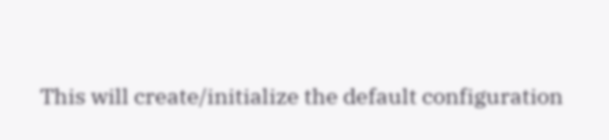This will create/initialize the default configuration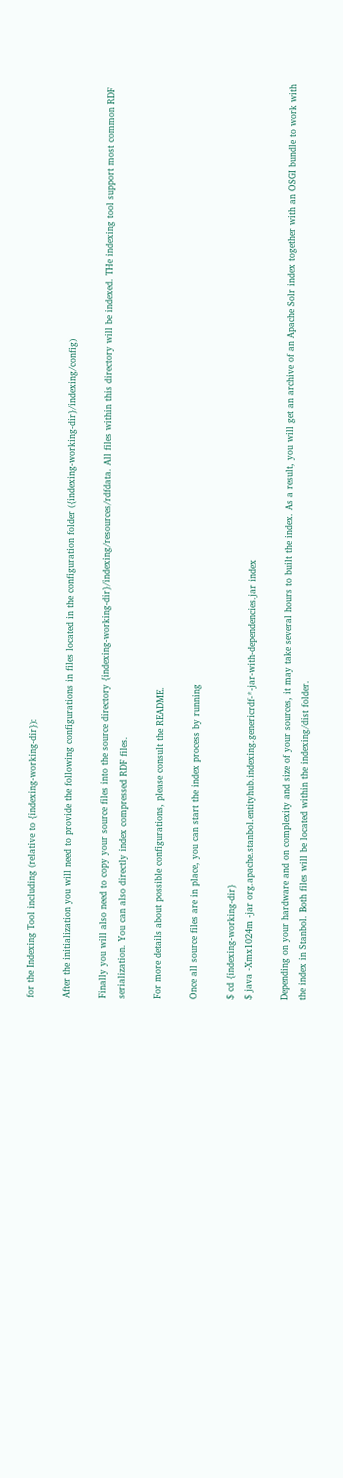for the Indexing Tool including (relative to {indexing-working-dir}):

After the initialization you will need to provide the following configurations in files located in the configuration folder ({indexing-working-dir}/indexing/config)

Finally you will also need to copy your source files into the source directory {indexing-working-dir}/indexing/resources/rdfdata. All files within this directory will be indexed. THe indexing tool support most common RDF serialization. You can also directly index compressed RDF files.

For more details about possible configurations, please consult the README.

Once all source files are in place, you can start the index process by running

$ cd {indexing-working-dir}
$ java -Xmx1024m -jar org.apache.stanbol.entityhub.indexing.genericrdf-*-jar-with-dependencies.jar index

Depending on your hardware and on complexity and size of your sources, it may take several hours to built the index. As a result, you will get an archive of an Apache Solr index together with an OSGI bundle to work with the index in Stanbol. Both files will be located within the indexing/dist folder.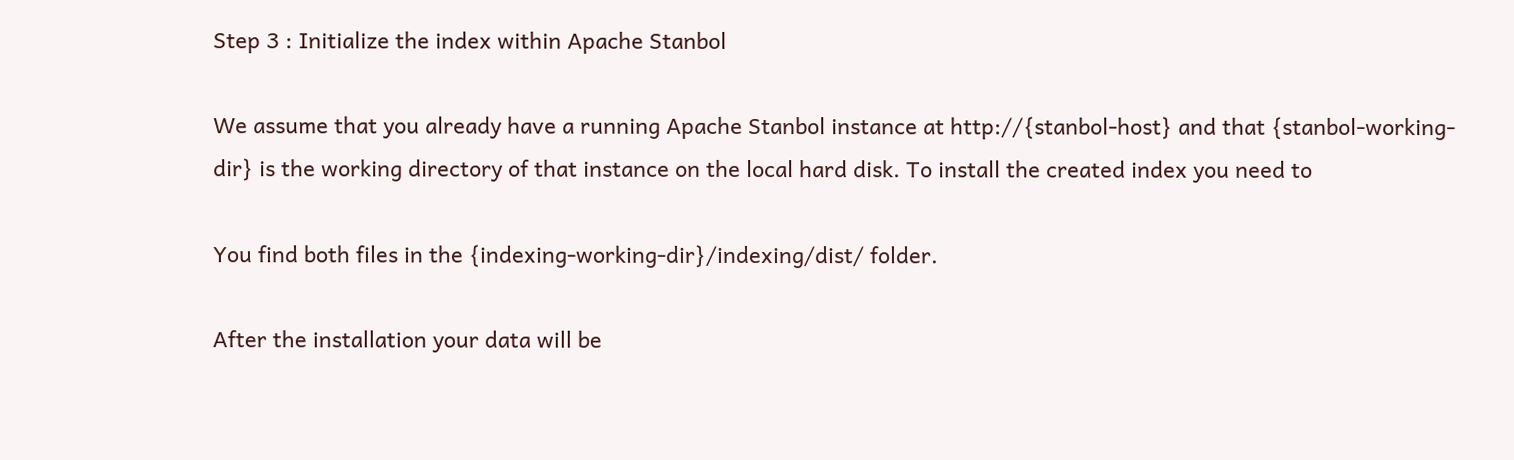Step 3 : Initialize the index within Apache Stanbol

We assume that you already have a running Apache Stanbol instance at http://{stanbol-host} and that {stanbol-working-dir} is the working directory of that instance on the local hard disk. To install the created index you need to

You find both files in the {indexing-working-dir}/indexing/dist/ folder.

After the installation your data will be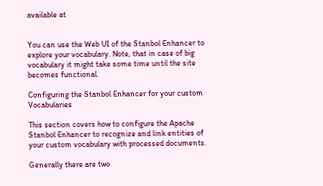available at


You can use the Web UI of the Stanbol Enhancer to explore your vocabulary. Note, that in case of big vocabulary it might take some time until the site becomes functional.

Configuring the Stanbol Enhancer for your custom Vocabularies

This section covers how to configure the Apache Stanbol Enhancer to recognize and link entities of your custom vocabulary with processed documents.

Generally there are two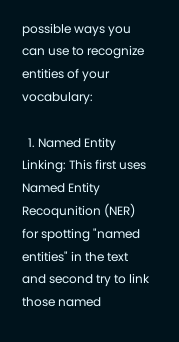possible ways you can use to recognize entities of your vocabulary:

  1. Named Entity Linking: This first uses Named Entity Recoqunition (NER) for spotting "named entities" in the text and second try to link those named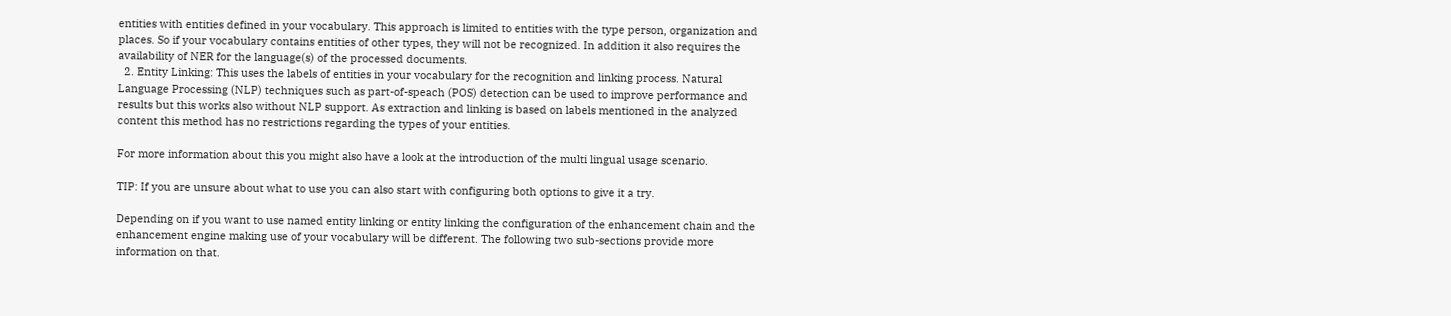entities with entities defined in your vocabulary. This approach is limited to entities with the type person, organization and places. So if your vocabulary contains entities of other types, they will not be recognized. In addition it also requires the availability of NER for the language(s) of the processed documents.
  2. Entity Linking: This uses the labels of entities in your vocabulary for the recognition and linking process. Natural Language Processing (NLP) techniques such as part-of-speach (POS) detection can be used to improve performance and results but this works also without NLP support. As extraction and linking is based on labels mentioned in the analyzed content this method has no restrictions regarding the types of your entities.

For more information about this you might also have a look at the introduction of the multi lingual usage scenario.

TIP: If you are unsure about what to use you can also start with configuring both options to give it a try.

Depending on if you want to use named entity linking or entity linking the configuration of the enhancement chain and the enhancement engine making use of your vocabulary will be different. The following two sub-sections provide more information on that.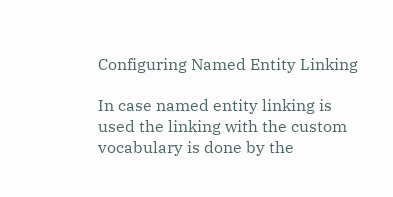Configuring Named Entity Linking

In case named entity linking is used the linking with the custom vocabulary is done by the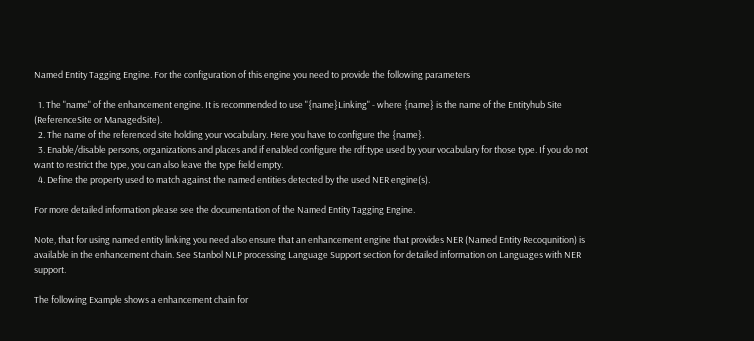Named Entity Tagging Engine. For the configuration of this engine you need to provide the following parameters

  1. The "name" of the enhancement engine. It is recommended to use "{name}Linking" - where {name} is the name of the Entityhub Site (ReferenceSite or ManagedSite).
  2. The name of the referenced site holding your vocabulary. Here you have to configure the {name}.
  3. Enable/disable persons, organizations and places and if enabled configure the rdf:type used by your vocabulary for those type. If you do not want to restrict the type, you can also leave the type field empty.
  4. Define the property used to match against the named entities detected by the used NER engine(s).

For more detailed information please see the documentation of the Named Entity Tagging Engine.

Note, that for using named entity linking you need also ensure that an enhancement engine that provides NER (Named Entity Recoqunition) is available in the enhancement chain. See Stanbol NLP processing Language Support section for detailed information on Languages with NER support.

The following Example shows a enhancement chain for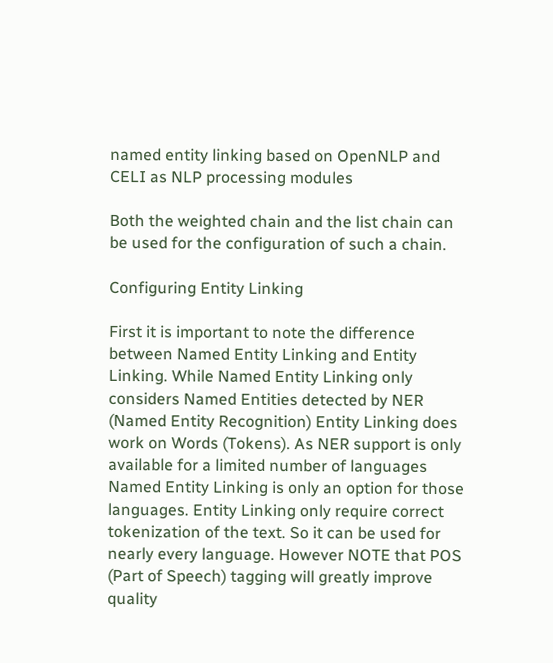named entity linking based on OpenNLP and CELI as NLP processing modules

Both the weighted chain and the list chain can be used for the configuration of such a chain.

Configuring Entity Linking

First it is important to note the difference between Named Entity Linking and Entity Linking. While Named Entity Linking only considers Named Entities detected by NER (Named Entity Recognition) Entity Linking does work on Words (Tokens). As NER support is only available for a limited number of languages Named Entity Linking is only an option for those languages. Entity Linking only require correct tokenization of the text. So it can be used for nearly every language. However NOTE that POS (Part of Speech) tagging will greatly improve quality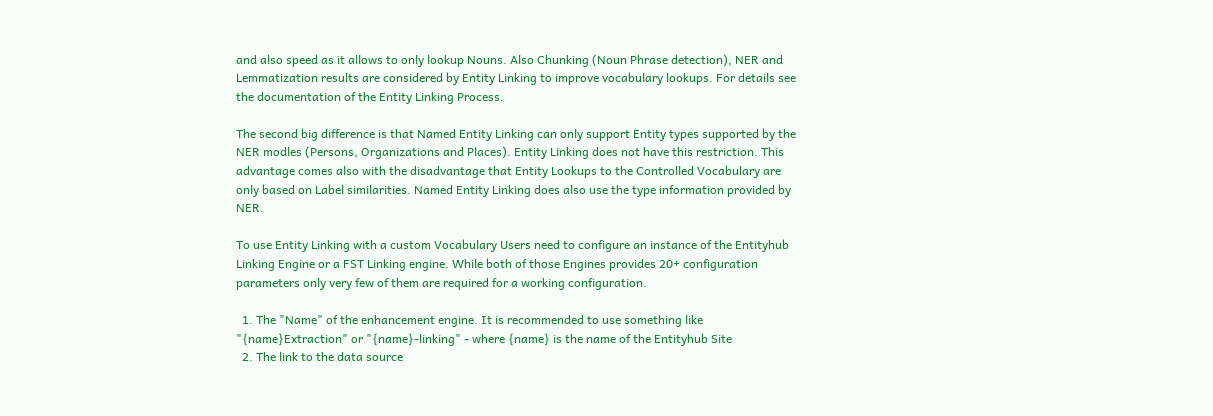and also speed as it allows to only lookup Nouns. Also Chunking (Noun Phrase detection), NER and Lemmatization results are considered by Entity Linking to improve vocabulary lookups. For details see the documentation of the Entity Linking Process.

The second big difference is that Named Entity Linking can only support Entity types supported by the NER modles (Persons, Organizations and Places). Entity Linking does not have this restriction. This advantage comes also with the disadvantage that Entity Lookups to the Controlled Vocabulary are only based on Label similarities. Named Entity Linking does also use the type information provided by NER.

To use Entity Linking with a custom Vocabulary Users need to configure an instance of the Entityhub Linking Engine or a FST Linking engine. While both of those Engines provides 20+ configuration parameters only very few of them are required for a working configuration.

  1. The "Name" of the enhancement engine. It is recommended to use something like "{name}Extraction" or "{name}-linking" - where {name} is the name of the Entityhub Site
  2. The link to the data source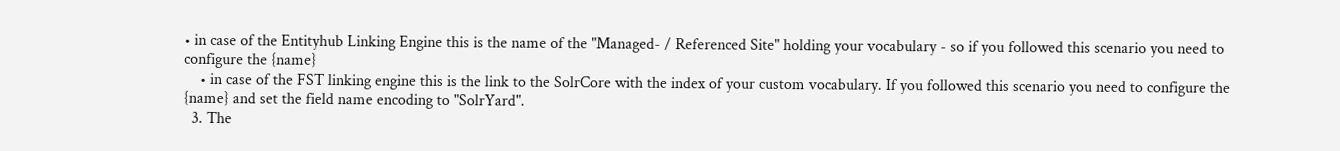• in case of the Entityhub Linking Engine this is the name of the "Managed- / Referenced Site" holding your vocabulary - so if you followed this scenario you need to configure the {name}
    • in case of the FST linking engine this is the link to the SolrCore with the index of your custom vocabulary. If you followed this scenario you need to configure the {name} and set the field name encoding to "SolrYard".
  3. The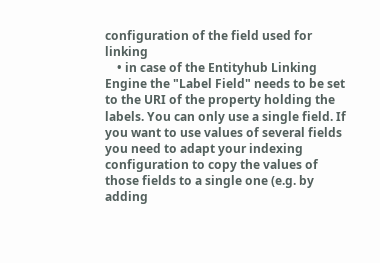configuration of the field used for linking
    • in case of the Entityhub Linking Engine the "Label Field" needs to be set to the URI of the property holding the labels. You can only use a single field. If you want to use values of several fields you need to adapt your indexing configuration to copy the values of those fields to a single one (e.g. by adding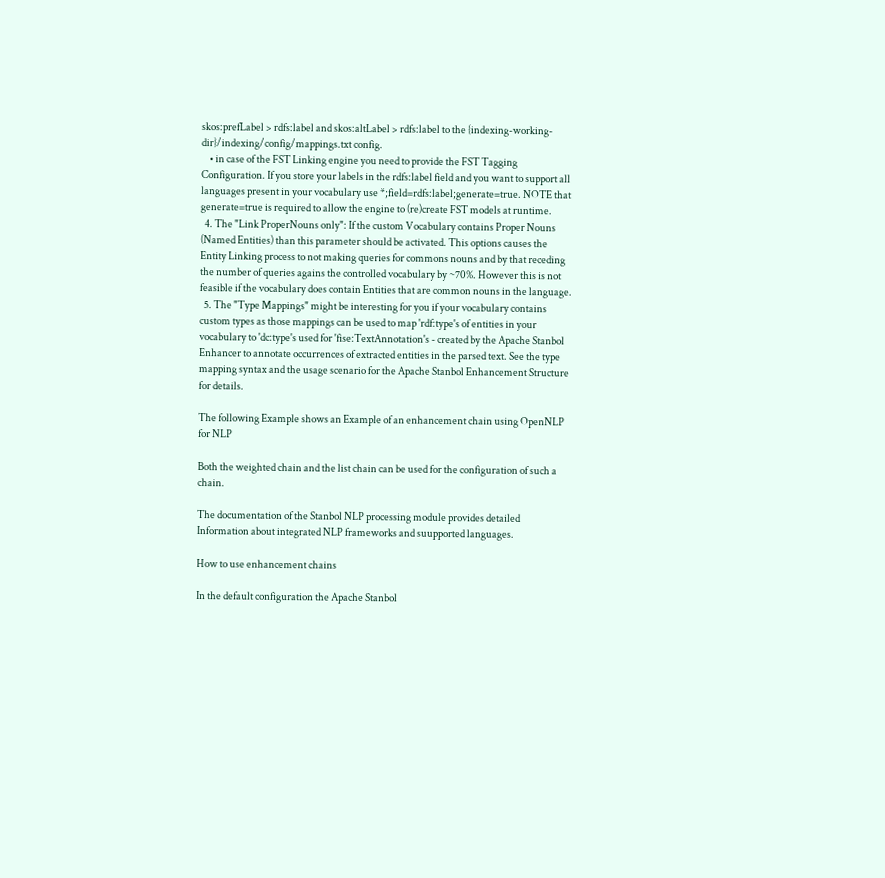skos:prefLabel > rdfs:label and skos:altLabel > rdfs:label to the {indexing-working-dir}/indexing/config/mappings.txt config.
    • in case of the FST Linking engine you need to provide the FST Tagging Configuration. If you store your labels in the rdfs:label field and you want to support all languages present in your vocabulary use *;field=rdfs:label;generate=true. NOTE that generate=true is required to allow the engine to (re)create FST models at runtime.
  4. The "Link ProperNouns only": If the custom Vocabulary contains Proper Nouns (Named Entities) than this parameter should be activated. This options causes the Entity Linking process to not making queries for commons nouns and by that receding the number of queries agains the controlled vocabulary by ~70%. However this is not feasible if the vocabulary does contain Entities that are common nouns in the language.
  5. The "Type Mappings" might be interesting for you if your vocabulary contains custom types as those mappings can be used to map 'rdf:type's of entities in your vocabulary to 'dc:type's used for 'fise:TextAnnotation's - created by the Apache Stanbol Enhancer to annotate occurrences of extracted entities in the parsed text. See the type mapping syntax and the usage scenario for the Apache Stanbol Enhancement Structure for details.

The following Example shows an Example of an enhancement chain using OpenNLP for NLP

Both the weighted chain and the list chain can be used for the configuration of such a chain.

The documentation of the Stanbol NLP processing module provides detailed Information about integrated NLP frameworks and suupported languages.

How to use enhancement chains

In the default configuration the Apache Stanbol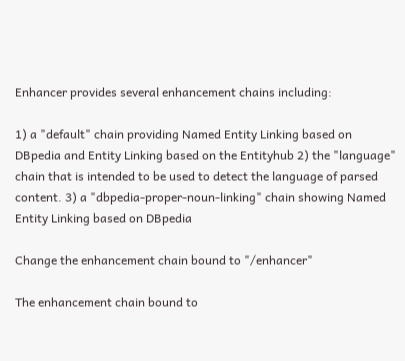Enhancer provides several enhancement chains including:

1) a "default" chain providing Named Entity Linking based on DBpedia and Entity Linking based on the Entityhub 2) the "language" chain that is intended to be used to detect the language of parsed content. 3) a "dbpedia-proper-noun-linking" chain showing Named Entity Linking based on DBpedia

Change the enhancement chain bound to "/enhancer"

The enhancement chain bound to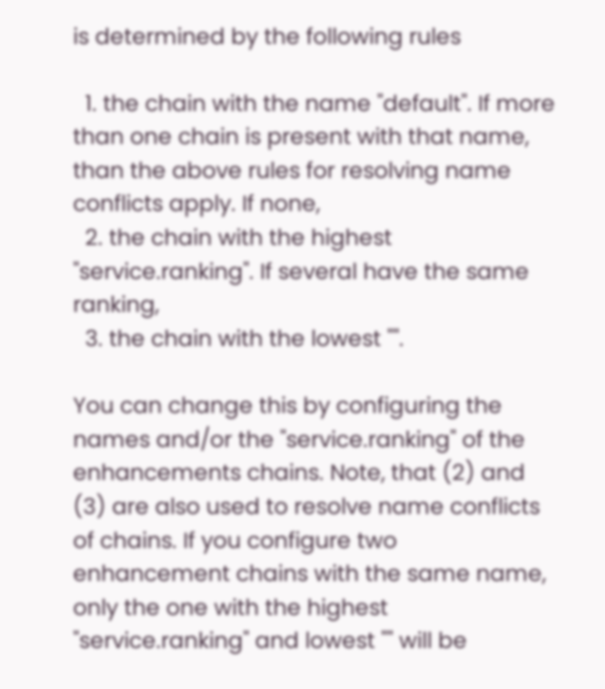is determined by the following rules

  1. the chain with the name "default". If more than one chain is present with that name, than the above rules for resolving name conflicts apply. If none,
  2. the chain with the highest "service.ranking". If several have the same ranking,
  3. the chain with the lowest "".

You can change this by configuring the names and/or the "service.ranking" of the enhancements chains. Note, that (2) and (3) are also used to resolve name conflicts of chains. If you configure two enhancement chains with the same name, only the one with the highest "service.ranking" and lowest "" will be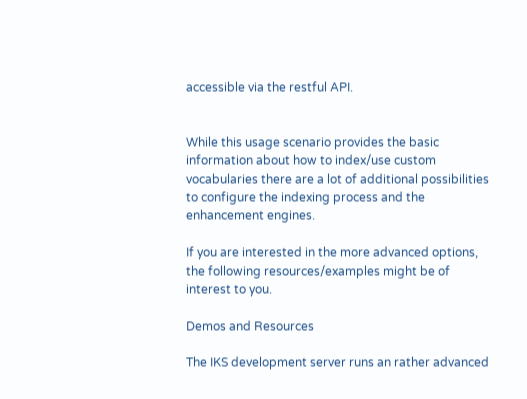accessible via the restful API.


While this usage scenario provides the basic information about how to index/use custom vocabularies there are a lot of additional possibilities to configure the indexing process and the enhancement engines.

If you are interested in the more advanced options, the following resources/examples might be of interest to you.

Demos and Resources

The IKS development server runs an rather advanced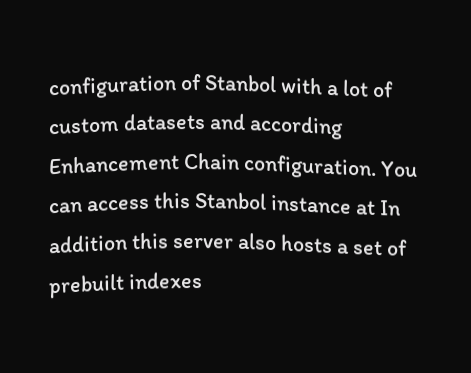configuration of Stanbol with a lot of custom datasets and according Enhancement Chain configuration. You can access this Stanbol instance at In addition this server also hosts a set of prebuilt indexes